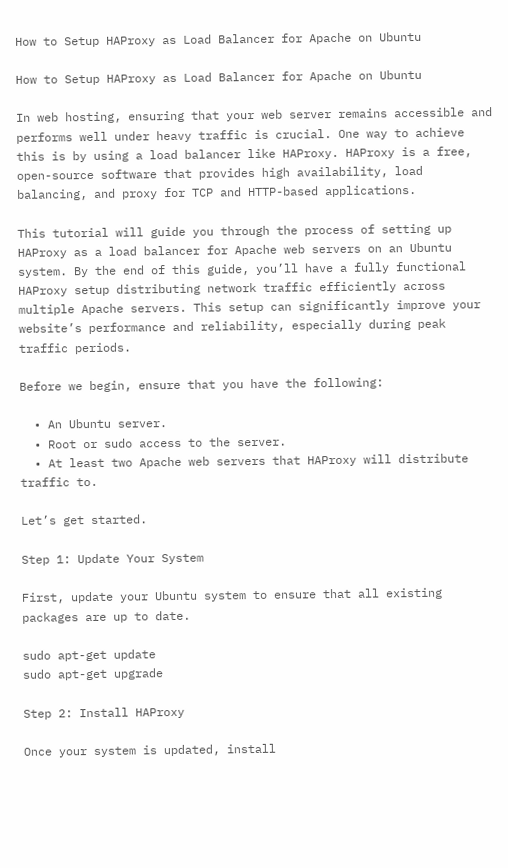How to Setup HAProxy as Load Balancer for Apache on Ubuntu

How to Setup HAProxy as Load Balancer for Apache on Ubuntu

In web hosting, ensuring that your web server remains accessible and performs well under heavy traffic is crucial. One way to achieve this is by using a load balancer like HAProxy. HAProxy is a free, open-source software that provides high availability, load balancing, and proxy for TCP and HTTP-based applications.

This tutorial will guide you through the process of setting up HAProxy as a load balancer for Apache web servers on an Ubuntu system. By the end of this guide, you’ll have a fully functional HAProxy setup distributing network traffic efficiently across multiple Apache servers. This setup can significantly improve your website’s performance and reliability, especially during peak traffic periods.

Before we begin, ensure that you have the following:

  • An Ubuntu server.
  • Root or sudo access to the server.
  • At least two Apache web servers that HAProxy will distribute traffic to.

Let’s get started.

Step 1: Update Your System

First, update your Ubuntu system to ensure that all existing packages are up to date.

sudo apt-get update
sudo apt-get upgrade

Step 2: Install HAProxy

Once your system is updated, install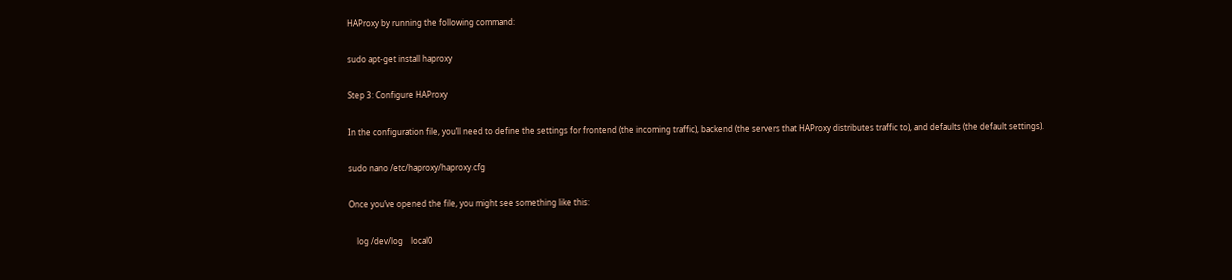HAProxy by running the following command:

sudo apt-get install haproxy

Step 3: Configure HAProxy

In the configuration file, you’ll need to define the settings for frontend (the incoming traffic), backend (the servers that HAProxy distributes traffic to), and defaults (the default settings).

sudo nano /etc/haproxy/haproxy.cfg

Once you’ve opened the file, you might see something like this:

    log /dev/log    local0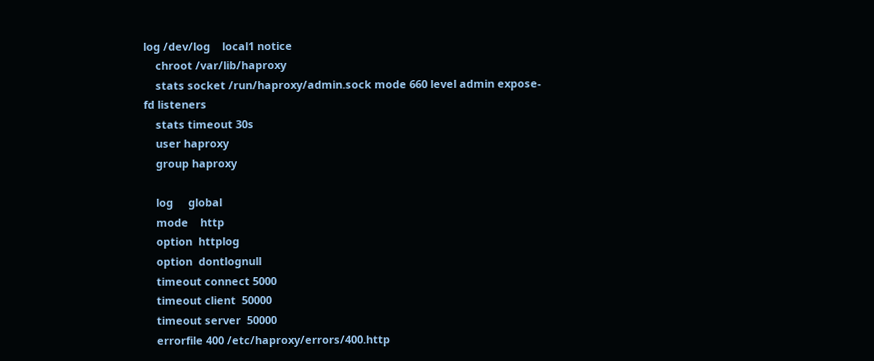log /dev/log    local1 notice
    chroot /var/lib/haproxy
    stats socket /run/haproxy/admin.sock mode 660 level admin expose-fd listeners
    stats timeout 30s
    user haproxy
    group haproxy

    log     global
    mode    http
    option  httplog
    option  dontlognull
    timeout connect 5000
    timeout client  50000
    timeout server  50000
    errorfile 400 /etc/haproxy/errors/400.http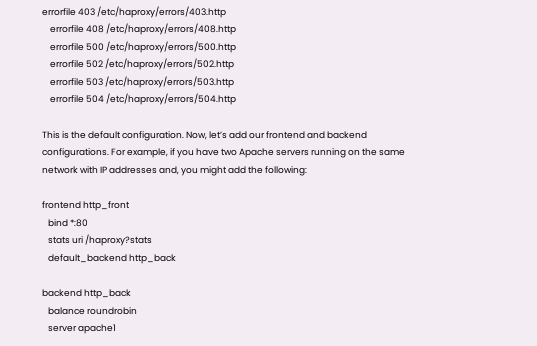errorfile 403 /etc/haproxy/errors/403.http
    errorfile 408 /etc/haproxy/errors/408.http
    errorfile 500 /etc/haproxy/errors/500.http
    errorfile 502 /etc/haproxy/errors/502.http
    errorfile 503 /etc/haproxy/errors/503.http
    errorfile 504 /etc/haproxy/errors/504.http

This is the default configuration. Now, let’s add our frontend and backend configurations. For example, if you have two Apache servers running on the same network with IP addresses and, you might add the following:

frontend http_front
   bind *:80
   stats uri /haproxy?stats
   default_backend http_back

backend http_back
   balance roundrobin
   server apache1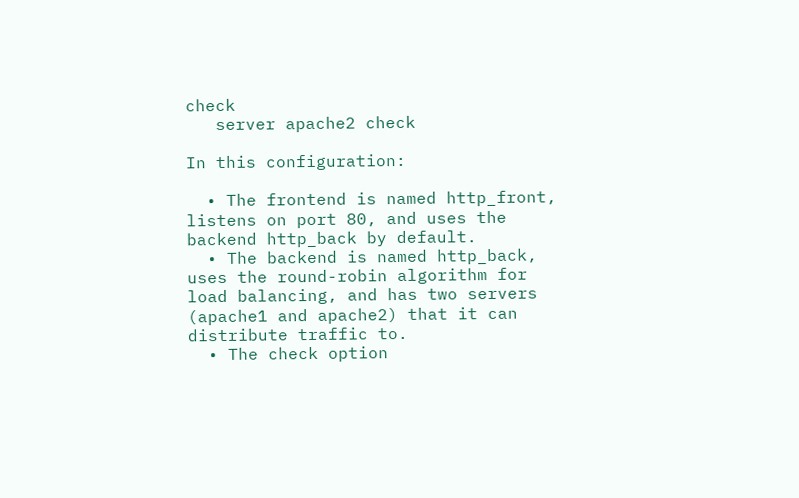check
   server apache2 check

In this configuration:

  • The frontend is named http_front, listens on port 80, and uses the backend http_back by default.
  • The backend is named http_back, uses the round-robin algorithm for load balancing, and has two servers (apache1 and apache2) that it can distribute traffic to.
  • The check option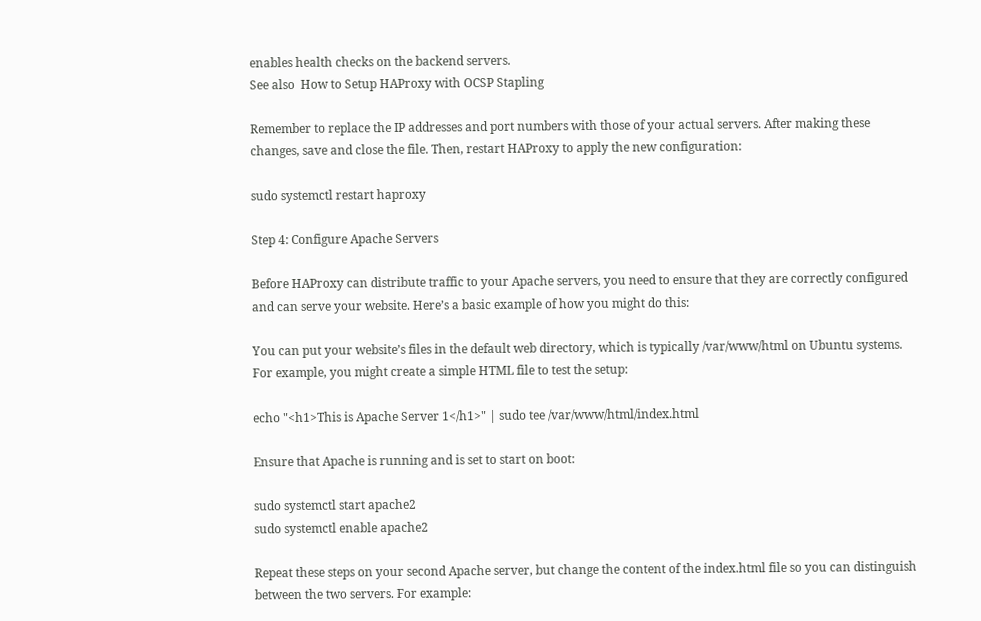enables health checks on the backend servers.
See also  How to Setup HAProxy with OCSP Stapling

Remember to replace the IP addresses and port numbers with those of your actual servers. After making these changes, save and close the file. Then, restart HAProxy to apply the new configuration:

sudo systemctl restart haproxy

Step 4: Configure Apache Servers

Before HAProxy can distribute traffic to your Apache servers, you need to ensure that they are correctly configured and can serve your website. Here’s a basic example of how you might do this:

You can put your website’s files in the default web directory, which is typically /var/www/html on Ubuntu systems. For example, you might create a simple HTML file to test the setup:

echo "<h1>This is Apache Server 1</h1>" | sudo tee /var/www/html/index.html

Ensure that Apache is running and is set to start on boot:

sudo systemctl start apache2
sudo systemctl enable apache2

Repeat these steps on your second Apache server, but change the content of the index.html file so you can distinguish between the two servers. For example: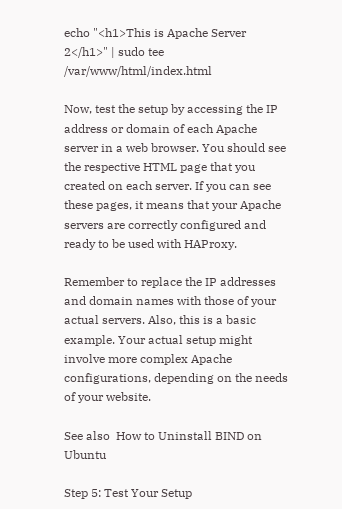echo "<h1>This is Apache Server 2</h1>" | sudo tee /var/www/html/index.html

Now, test the setup by accessing the IP address or domain of each Apache server in a web browser. You should see the respective HTML page that you created on each server. If you can see these pages, it means that your Apache servers are correctly configured and ready to be used with HAProxy.

Remember to replace the IP addresses and domain names with those of your actual servers. Also, this is a basic example. Your actual setup might involve more complex Apache configurations, depending on the needs of your website.

See also  How to Uninstall BIND on Ubuntu

Step 5: Test Your Setup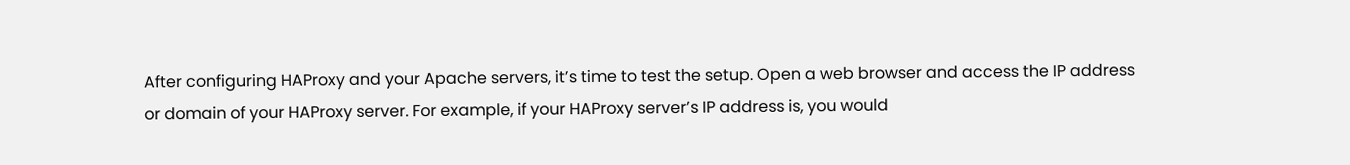After configuring HAProxy and your Apache servers, it’s time to test the setup. Open a web browser and access the IP address or domain of your HAProxy server. For example, if your HAProxy server’s IP address is, you would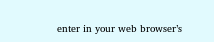enter in your web browser’s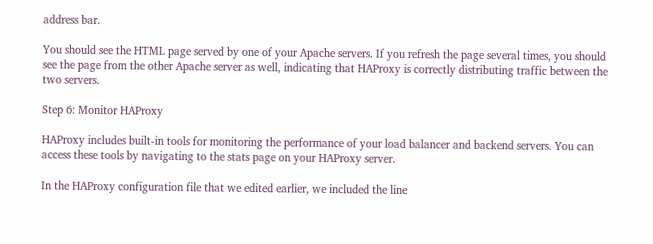address bar.

You should see the HTML page served by one of your Apache servers. If you refresh the page several times, you should see the page from the other Apache server as well, indicating that HAProxy is correctly distributing traffic between the two servers.

Step 6: Monitor HAProxy

HAProxy includes built-in tools for monitoring the performance of your load balancer and backend servers. You can access these tools by navigating to the stats page on your HAProxy server.

In the HAProxy configuration file that we edited earlier, we included the line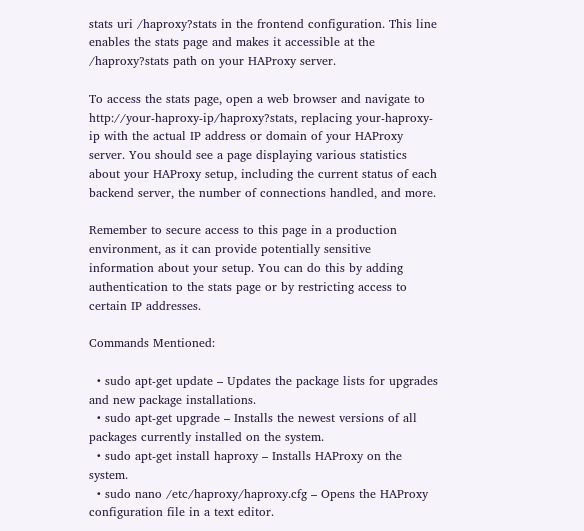stats uri /haproxy?stats in the frontend configuration. This line enables the stats page and makes it accessible at the /haproxy?stats path on your HAProxy server.

To access the stats page, open a web browser and navigate to http://your-haproxy-ip/haproxy?stats, replacing your-haproxy-ip with the actual IP address or domain of your HAProxy server. You should see a page displaying various statistics about your HAProxy setup, including the current status of each backend server, the number of connections handled, and more.

Remember to secure access to this page in a production environment, as it can provide potentially sensitive information about your setup. You can do this by adding authentication to the stats page or by restricting access to certain IP addresses.

Commands Mentioned:

  • sudo apt-get update – Updates the package lists for upgrades and new package installations.
  • sudo apt-get upgrade – Installs the newest versions of all packages currently installed on the system.
  • sudo apt-get install haproxy – Installs HAProxy on the system.
  • sudo nano /etc/haproxy/haproxy.cfg – Opens the HAProxy configuration file in a text editor.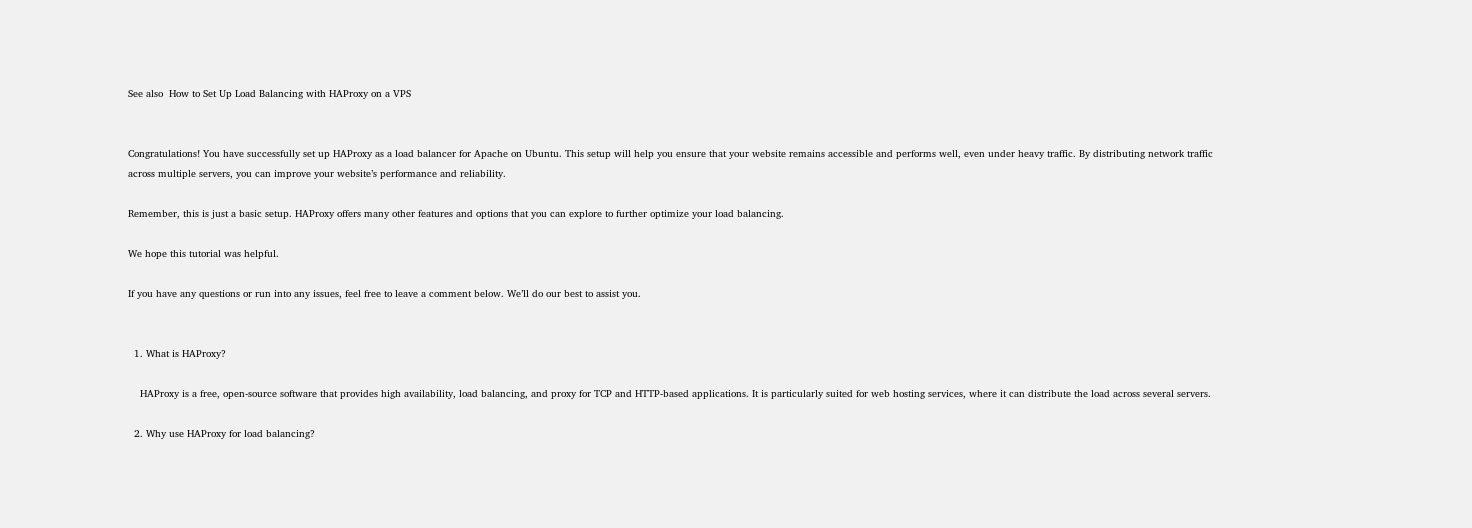See also  How to Set Up Load Balancing with HAProxy on a VPS


Congratulations! You have successfully set up HAProxy as a load balancer for Apache on Ubuntu. This setup will help you ensure that your website remains accessible and performs well, even under heavy traffic. By distributing network traffic across multiple servers, you can improve your website’s performance and reliability.

Remember, this is just a basic setup. HAProxy offers many other features and options that you can explore to further optimize your load balancing.

We hope this tutorial was helpful.

If you have any questions or run into any issues, feel free to leave a comment below. We’ll do our best to assist you.


  1. What is HAProxy?

    HAProxy is a free, open-source software that provides high availability, load balancing, and proxy for TCP and HTTP-based applications. It is particularly suited for web hosting services, where it can distribute the load across several servers.

  2. Why use HAProxy for load balancing?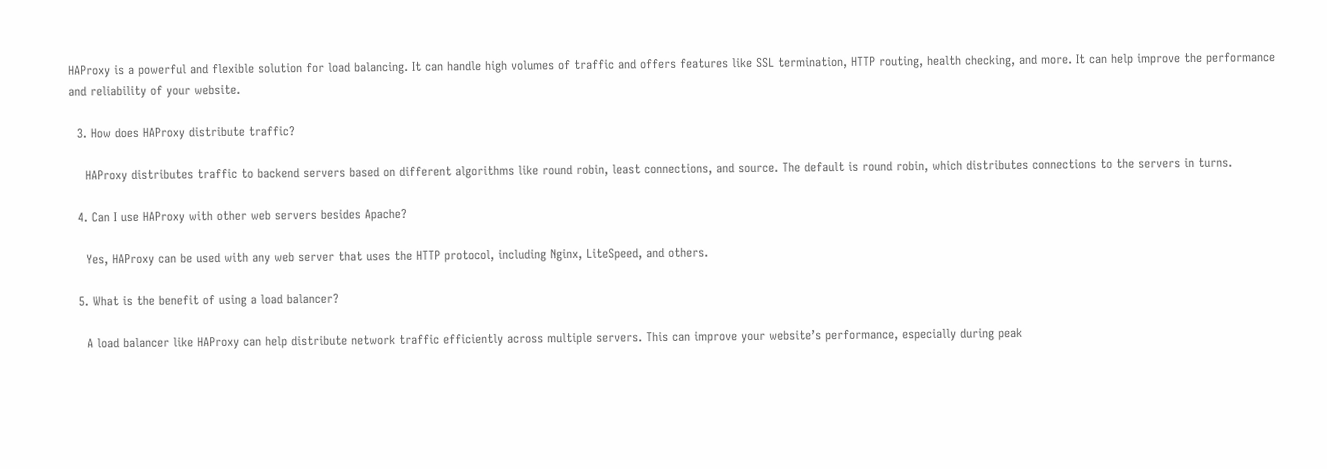HAProxy is a powerful and flexible solution for load balancing. It can handle high volumes of traffic and offers features like SSL termination, HTTP routing, health checking, and more. It can help improve the performance and reliability of your website.

  3. How does HAProxy distribute traffic?

    HAProxy distributes traffic to backend servers based on different algorithms like round robin, least connections, and source. The default is round robin, which distributes connections to the servers in turns.

  4. Can I use HAProxy with other web servers besides Apache?

    Yes, HAProxy can be used with any web server that uses the HTTP protocol, including Nginx, LiteSpeed, and others.

  5. What is the benefit of using a load balancer?

    A load balancer like HAProxy can help distribute network traffic efficiently across multiple servers. This can improve your website’s performance, especially during peak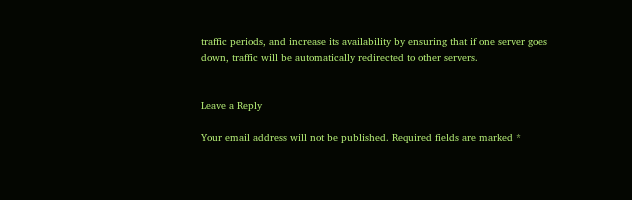traffic periods, and increase its availability by ensuring that if one server goes down, traffic will be automatically redirected to other servers.


Leave a Reply

Your email address will not be published. Required fields are marked *